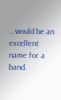...would be an excellent name for a band.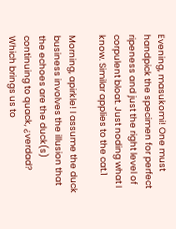Evening, masukomi! One must handpick the specimen for perfect ripeness and just the right level of corpulent bloat. Just noding what I know. Similar applies to the cat.1

Morning, apirkle! I assume the duck business involves the illusion that the echoes are the duck(s) continuing to quack, ¿verdad? Which brings us to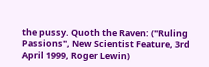the pussy. Quoth the Raven: ("Ruling Passions", New Scientist Feature, 3rd April 1999, Roger Lewin)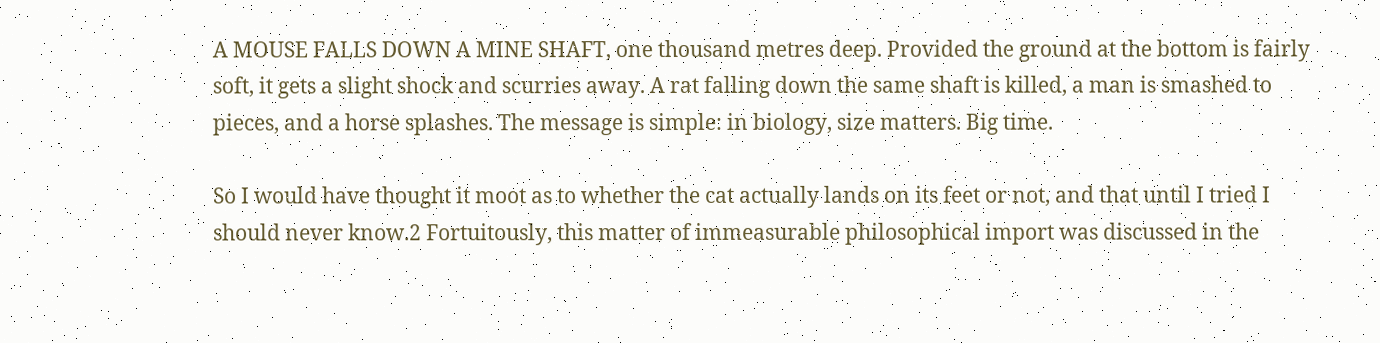A MOUSE FALLS DOWN A MINE SHAFT, one thousand metres deep. Provided the ground at the bottom is fairly soft, it gets a slight shock and scurries away. A rat falling down the same shaft is killed, a man is smashed to pieces, and a horse splashes. The message is simple: in biology, size matters. Big time.

So I would have thought it moot as to whether the cat actually lands on its feet or not, and that until I tried I should never know.2 Fortuitously, this matter of immeasurable philosophical import was discussed in the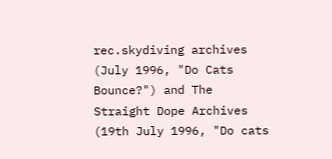rec.skydiving archives (July 1996, "Do Cats Bounce?") and The Straight Dope Archives (19th July 1996, "Do cats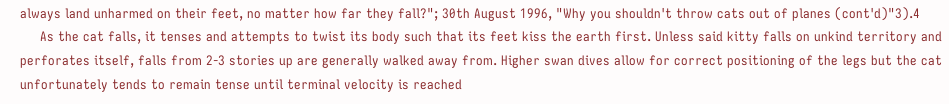always land unharmed on their feet, no matter how far they fall?"; 30th August 1996, "Why you shouldn't throw cats out of planes (cont'd)"3).4
     As the cat falls, it tenses and attempts to twist its body such that its feet kiss the earth first. Unless said kitty falls on unkind territory and perforates itself, falls from 2-3 stories up are generally walked away from. Higher swan dives allow for correct positioning of the legs but the cat unfortunately tends to remain tense until terminal velocity is reached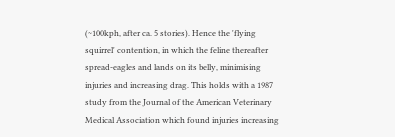(~100kph, after ca. 5 stories). Hence the 'flying squirrel' contention, in which the feline thereafter spread-eagles and lands on its belly, minimising injuries and increasing drag. This holds with a 1987 study from the Journal of the American Veterinary Medical Association which found injuries increasing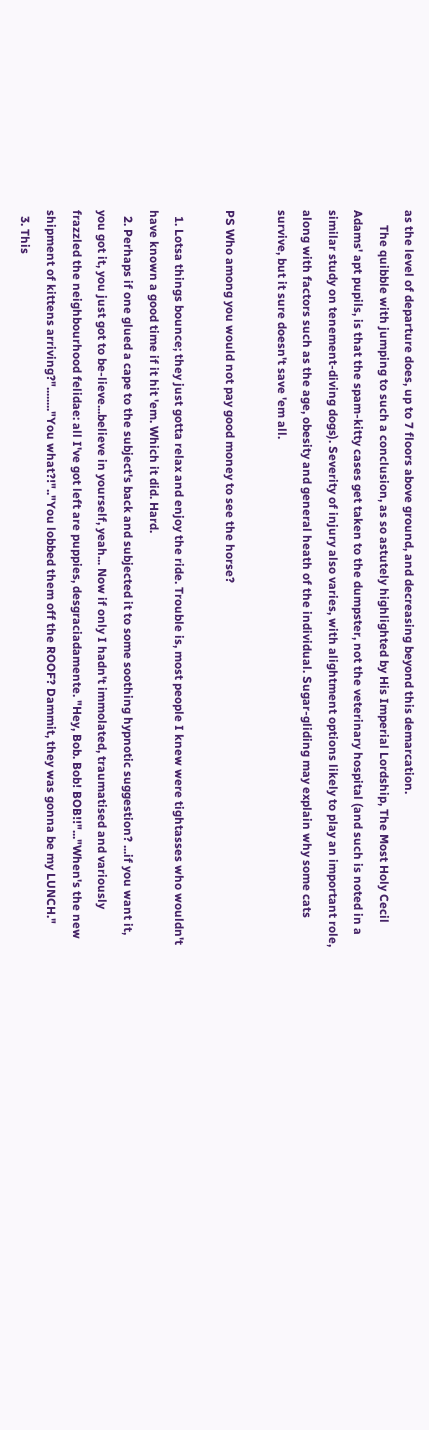as the level of departure does, up to 7 floors above ground, and decreasing beyond this demarcation.
     The quibble with jumping to such a conclusion, as so astutely highlighted by His Imperial Lordship, The Most Holy Cecil Adams' apt pupils, is that the spam-kitty cases get taken to the dumpster, not the veterinary hospital (and such is noted in a similar study on tenement-diving dogs). Severity of injury also varies, with alightment options likely to play an important role, along with factors such as the age, obesity and general heath of the individual. Sugar-gliding may explain why some cats survive, but it sure doesn't save 'em all.

PS Who among you would not pay good money to see the horse?

  1. Lotsa things bounce; they just gotta relax and enjoy the ride. Trouble is, most people I knew were tightasses who wouldn't have known a good time if it hit 'em. Which it did. Hard.
  2. Perhaps if one glued a cape to the subject's back and subjected it to some soothing hypnotic suggestion? ...if you want it, you got it, you just got to be-lieve...believe in yourself, yeah... Now if only I hadn't immolated, traumatised and variously frazzled the neighbourhood felidae: all I've got left are puppies, desgraciadamente. "Hey, Bob. Bob! BOB!!"..."When's the new shipment of kittens arriving?"........"You what?!".."You lobbed them off the ROOF? Dammit, they was gonna be my LUNCH."
  3. This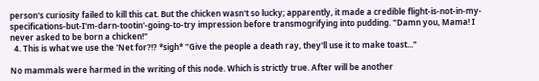person's curiosity failed to kill this cat. But the chicken wasn't so lucky; apparently, it made a credible flight-is-not-in-my-specifications-but-I'm-darn-tootin'-going-to-try impression before transmogrifying into pudding. "Damn you, Mama! I never asked to be born a chicken!"
  4. This is what we use the 'Net for?!? *sigh* "Give the people a death ray, they'll use it to make toast..."

No mammals were harmed in the writing of this node. Which is strictly true. After will be another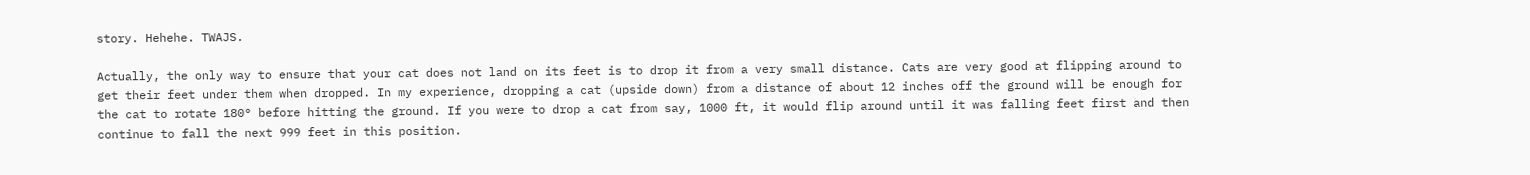story. Hehehe. TWAJS.

Actually, the only way to ensure that your cat does not land on its feet is to drop it from a very small distance. Cats are very good at flipping around to get their feet under them when dropped. In my experience, dropping a cat (upside down) from a distance of about 12 inches off the ground will be enough for the cat to rotate 180° before hitting the ground. If you were to drop a cat from say, 1000 ft, it would flip around until it was falling feet first and then continue to fall the next 999 feet in this position.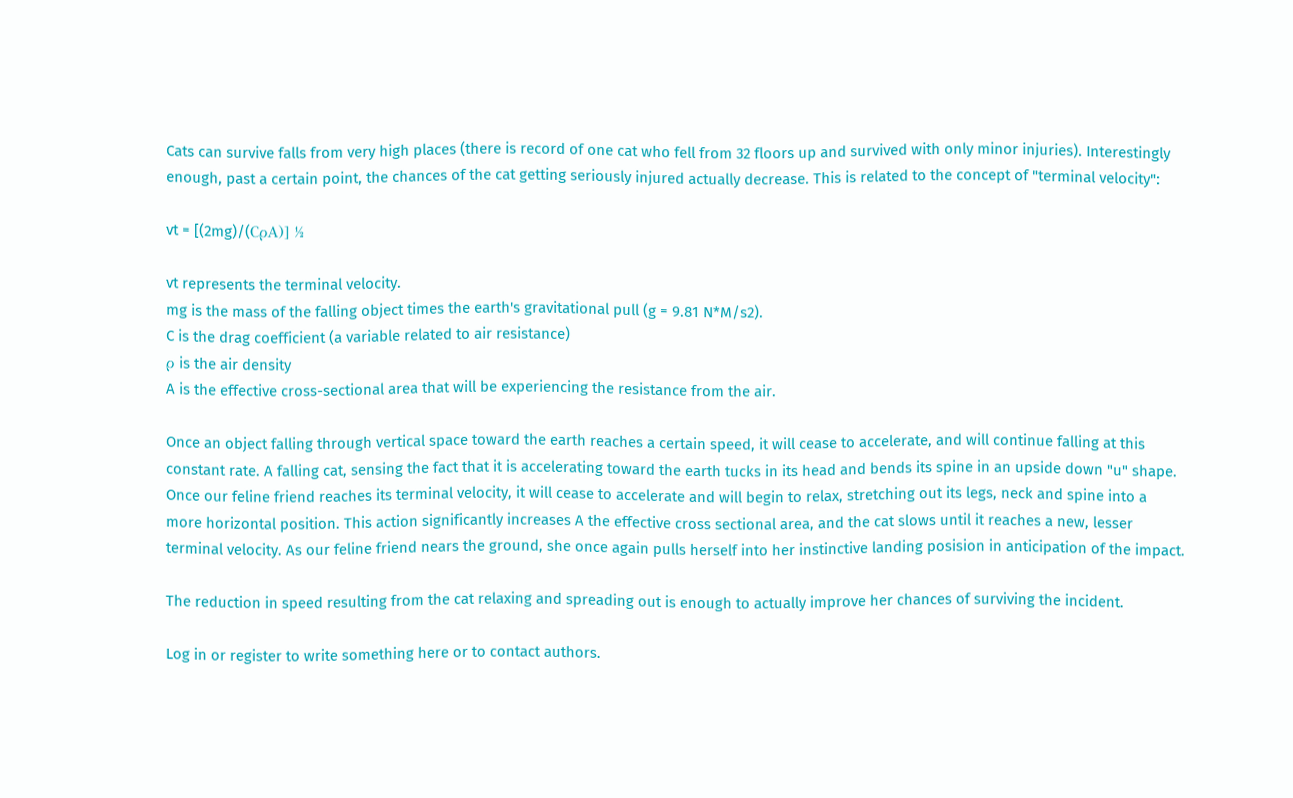Cats can survive falls from very high places (there is record of one cat who fell from 32 floors up and survived with only minor injuries). Interestingly enough, past a certain point, the chances of the cat getting seriously injured actually decrease. This is related to the concept of "terminal velocity":

vt = [(2mg)/(CρA)] ½

vt represents the terminal velocity.
mg is the mass of the falling object times the earth's gravitational pull (g = 9.81 N*M/s2).
C is the drag coefficient (a variable related to air resistance)
ρ is the air density
A is the effective cross-sectional area that will be experiencing the resistance from the air.

Once an object falling through vertical space toward the earth reaches a certain speed, it will cease to accelerate, and will continue falling at this constant rate. A falling cat, sensing the fact that it is accelerating toward the earth tucks in its head and bends its spine in an upside down "u" shape. Once our feline friend reaches its terminal velocity, it will cease to accelerate and will begin to relax, stretching out its legs, neck and spine into a more horizontal position. This action significantly increases A the effective cross sectional area, and the cat slows until it reaches a new, lesser terminal velocity. As our feline friend nears the ground, she once again pulls herself into her instinctive landing posision in anticipation of the impact.

The reduction in speed resulting from the cat relaxing and spreading out is enough to actually improve her chances of surviving the incident.

Log in or register to write something here or to contact authors.